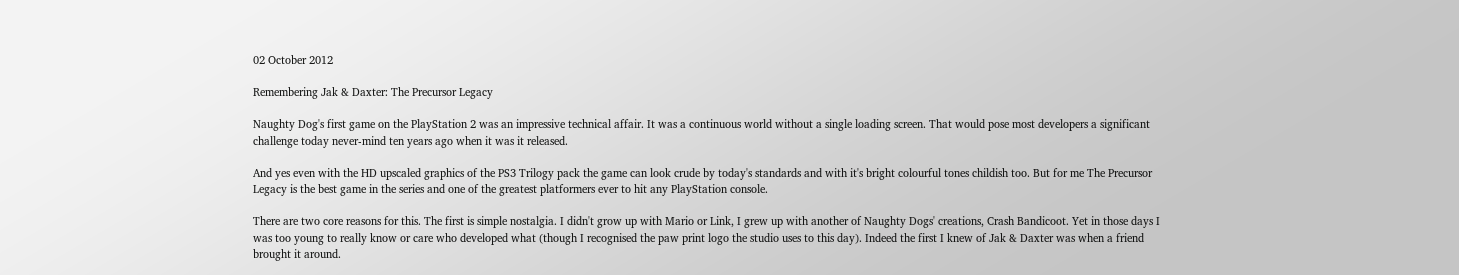02 October 2012

Remembering Jak & Daxter: The Precursor Legacy

Naughty Dog's first game on the PlayStation 2 was an impressive technical affair. It was a continuous world without a single loading screen. That would pose most developers a significant challenge today never-mind ten years ago when it was it released.

And yes even with the HD upscaled graphics of the PS3 Trilogy pack the game can look crude by today's standards and with it's bright colourful tones childish too. But for me The Precursor Legacy is the best game in the series and one of the greatest platformers ever to hit any PlayStation console.

There are two core reasons for this. The first is simple nostalgia. I didn't grow up with Mario or Link, I grew up with another of Naughty Dogs' creations, Crash Bandicoot. Yet in those days I was too young to really know or care who developed what (though I recognised the paw print logo the studio uses to this day). Indeed the first I knew of Jak & Daxter was when a friend brought it around.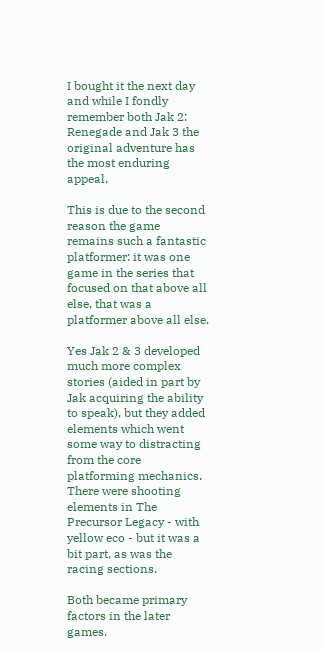I bought it the next day and while I fondly remember both Jak 2: Renegade and Jak 3 the original adventure has the most enduring appeal.

This is due to the second reason the game remains such a fantastic platformer: it was one game in the series that focused on that above all else, that was a platformer above all else.

Yes Jak 2 & 3 developed much more complex stories (aided in part by Jak acquiring the ability to speak), but they added elements which went some way to distracting from the core platforming mechanics. There were shooting elements in The Precursor Legacy - with yellow eco - but it was a bit part, as was the racing sections.

Both became primary factors in the later games.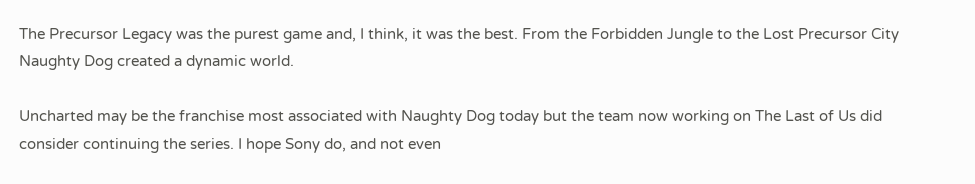The Precursor Legacy was the purest game and, I think, it was the best. From the Forbidden Jungle to the Lost Precursor City Naughty Dog created a dynamic world.

Uncharted may be the franchise most associated with Naughty Dog today but the team now working on The Last of Us did consider continuing the series. I hope Sony do, and not even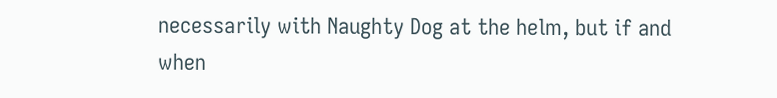necessarily with Naughty Dog at the helm, but if and when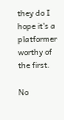they do I hope it's a platformer worthy of the first.

No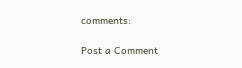comments:

Post a Comment